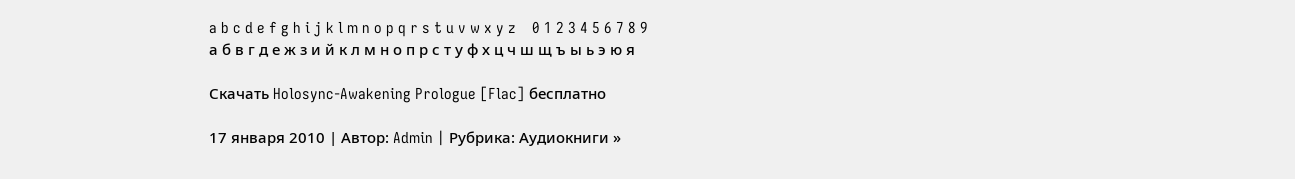a b c d e f g h i j k l m n o p q r s t u v w x y z    0 1 2 3 4 5 6 7 8 9
а б в г д е ж з и й к л м н о п р с т у ф х ц ч ш щ ъ ы ь э ю я

Скачать Holosync-Awakening Prologue [Flac] бесплатно

17 января 2010 | Автор: Admin | Рубрика: Аудиокниги »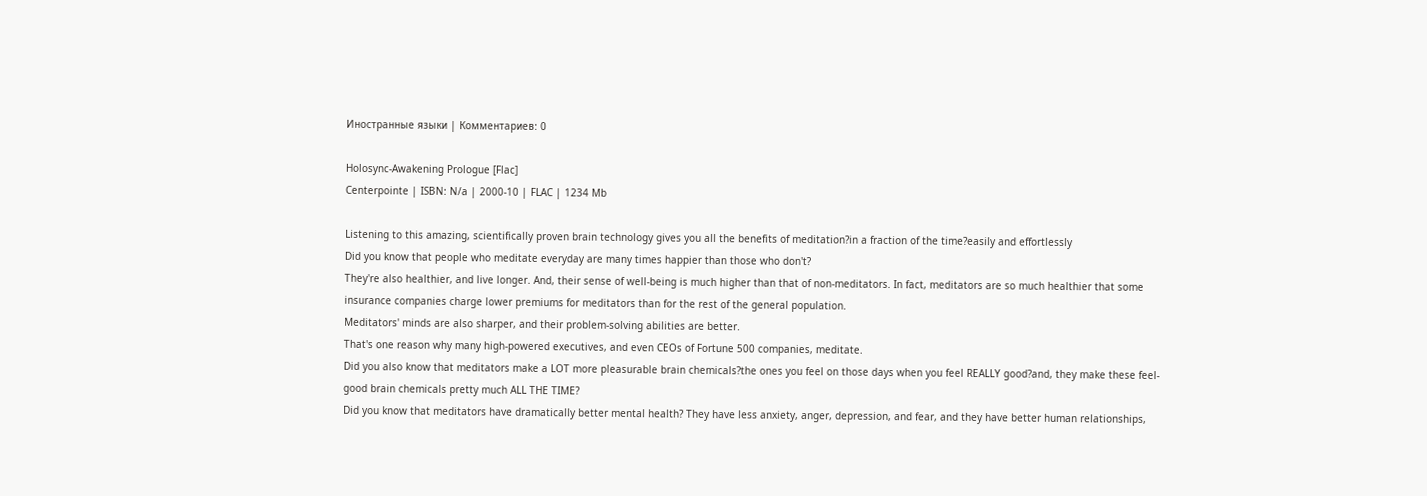Иностранные языки | Комментариев: 0

Holosync-Awakening Prologue [Flac]
Centerpointe | ISBN: N/a | 2000-10 | FLAC | 1234 Mb

Listening to this amazing, scientifically proven brain technology gives you all the benefits of meditation?in a fraction of the time?easily and effortlessly
Did you know that people who meditate everyday are many times happier than those who don't?
They're also healthier, and live longer. And, their sense of well-being is much higher than that of non-meditators. In fact, meditators are so much healthier that some insurance companies charge lower premiums for meditators than for the rest of the general population.
Meditators' minds are also sharper, and their problem-solving abilities are better.
That's one reason why many high-powered executives, and even CEOs of Fortune 500 companies, meditate.
Did you also know that meditators make a LOT more pleasurable brain chemicals?the ones you feel on those days when you feel REALLY good?and, they make these feel-good brain chemicals pretty much ALL THE TIME?
Did you know that meditators have dramatically better mental health? They have less anxiety, anger, depression, and fear, and they have better human relationships,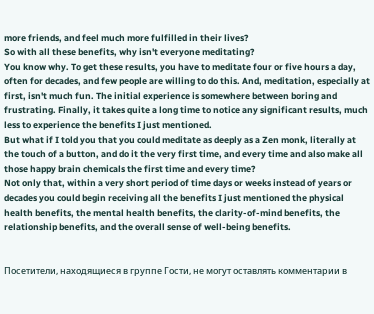more friends, and feel much more fulfilled in their lives?
So with all these benefits, why isn't everyone meditating?
You know why. To get these results, you have to meditate four or five hours a day, often for decades, and few people are willing to do this. And, meditation, especially at first, isn't much fun. The initial experience is somewhere between boring and frustrating. Finally, it takes quite a long time to notice any significant results, much less to experience the benefits I just mentioned.
But what if I told you that you could meditate as deeply as a Zen monk, literally at the touch of a button, and do it the very first time, and every time and also make all those happy brain chemicals the first time and every time?
Not only that, within a very short period of time days or weeks instead of years or decades you could begin receiving all the benefits I just mentioned the physical health benefits, the mental health benefits, the clarity-of-mind benefits, the relationship benefits, and the overall sense of well-being benefits.


Посетители, находящиеся в группе Гости, не могут оставлять комментарии в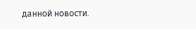данной новости.